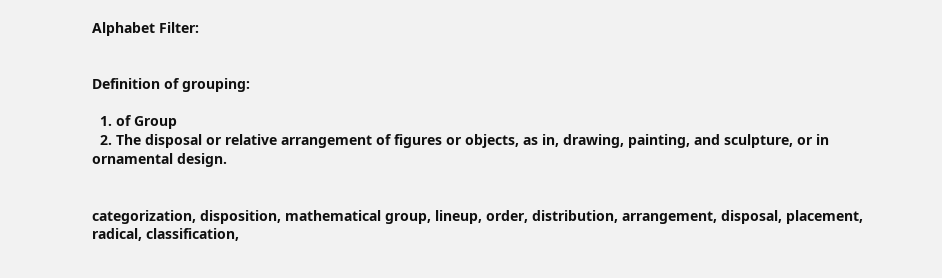Alphabet Filter:


Definition of grouping:

  1. of Group
  2. The disposal or relative arrangement of figures or objects, as in, drawing, painting, and sculpture, or in ornamental design.


categorization, disposition, mathematical group, lineup, order, distribution, arrangement, disposal, placement, radical, classification,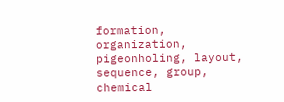formation, organization, pigeonholing, layout, sequence, group, chemical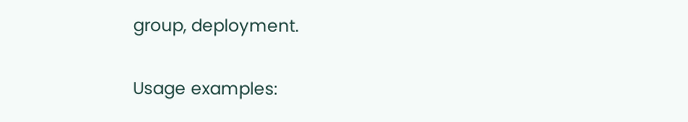group, deployment.

Usage examples: